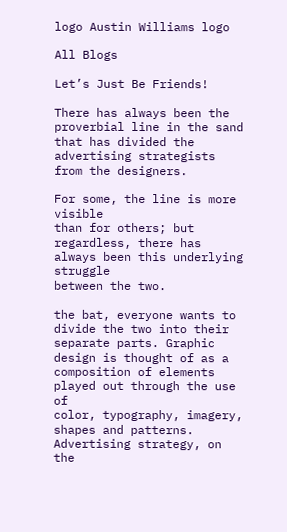logo Austin Williams logo

All Blogs

Let’s Just Be Friends!

There has always been the proverbial line in the sand that has divided the
advertising strategists from the designers.

For some, the line is more visible
than for others; but regardless, there has always been this underlying struggle
between the two.

the bat, everyone wants to divide the two into their separate parts. Graphic
design is thought of as a composition of elements played out through the use of
color, typography, imagery, shapes and patterns. Advertising strategy, on the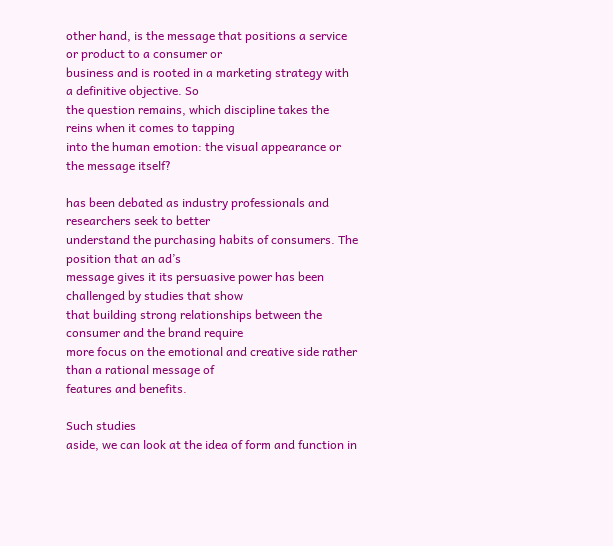other hand, is the message that positions a service or product to a consumer or
business and is rooted in a marketing strategy with a definitive objective. So
the question remains, which discipline takes the reins when it comes to tapping
into the human emotion: the visual appearance or the message itself?

has been debated as industry professionals and researchers seek to better
understand the purchasing habits of consumers. The position that an ad’s
message gives it its persuasive power has been challenged by studies that show
that building strong relationships between the consumer and the brand require
more focus on the emotional and creative side rather than a rational message of
features and benefits.

Such studies
aside, we can look at the idea of form and function in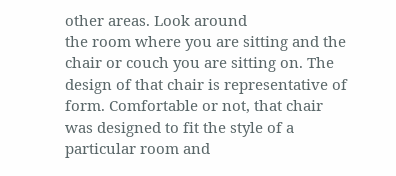other areas. Look around
the room where you are sitting and the chair or couch you are sitting on. The
design of that chair is representative of form. Comfortable or not, that chair
was designed to fit the style of a particular room and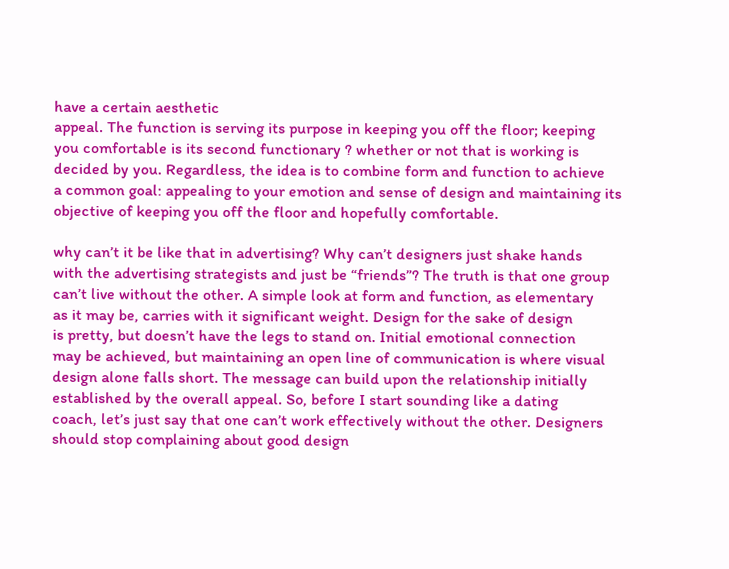have a certain aesthetic
appeal. The function is serving its purpose in keeping you off the floor; keeping
you comfortable is its second functionary ? whether or not that is working is
decided by you. Regardless, the idea is to combine form and function to achieve
a common goal: appealing to your emotion and sense of design and maintaining its
objective of keeping you off the floor and hopefully comfortable.

why can’t it be like that in advertising? Why can’t designers just shake hands
with the advertising strategists and just be “friends”? The truth is that one group
can’t live without the other. A simple look at form and function, as elementary
as it may be, carries with it significant weight. Design for the sake of design
is pretty, but doesn’t have the legs to stand on. Initial emotional connection
may be achieved, but maintaining an open line of communication is where visual
design alone falls short. The message can build upon the relationship initially
established by the overall appeal. So, before I start sounding like a dating
coach, let’s just say that one can’t work effectively without the other. Designers
should stop complaining about good design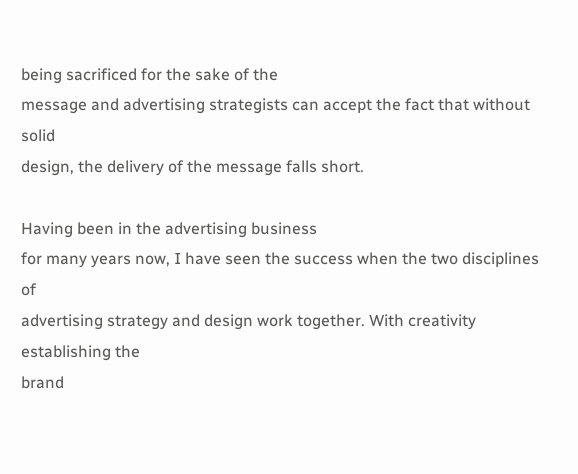being sacrificed for the sake of the
message and advertising strategists can accept the fact that without solid
design, the delivery of the message falls short.

Having been in the advertising business
for many years now, I have seen the success when the two disciplines of
advertising strategy and design work together. With creativity establishing the
brand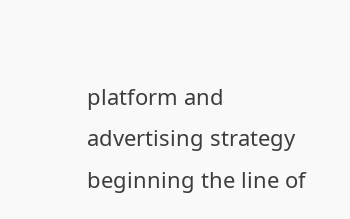platform and advertising strategy beginning the line of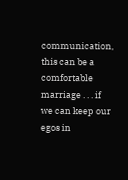communication,
this can be a comfortable marriage . . . if we can keep our egos in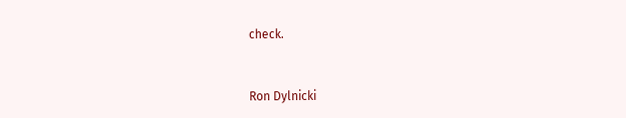check.


Ron Dylnicki